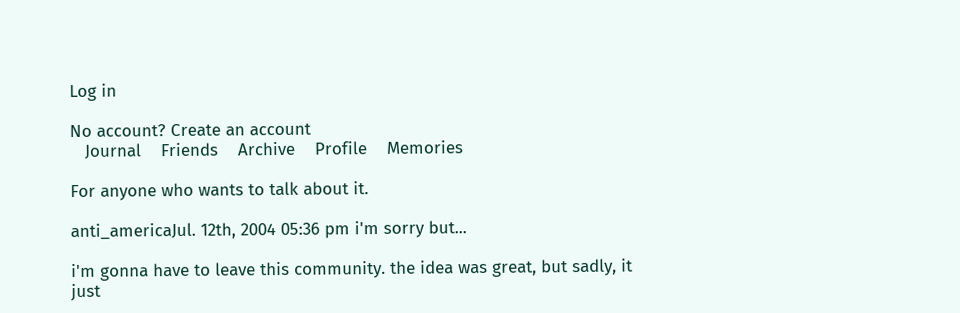Log in

No account? Create an account
   Journal    Friends    Archive    Profile    Memories

For anyone who wants to talk about it.

anti_americaJul. 12th, 2004 05:36 pm i'm sorry but...

i'm gonna have to leave this community. the idea was great, but sadly, it just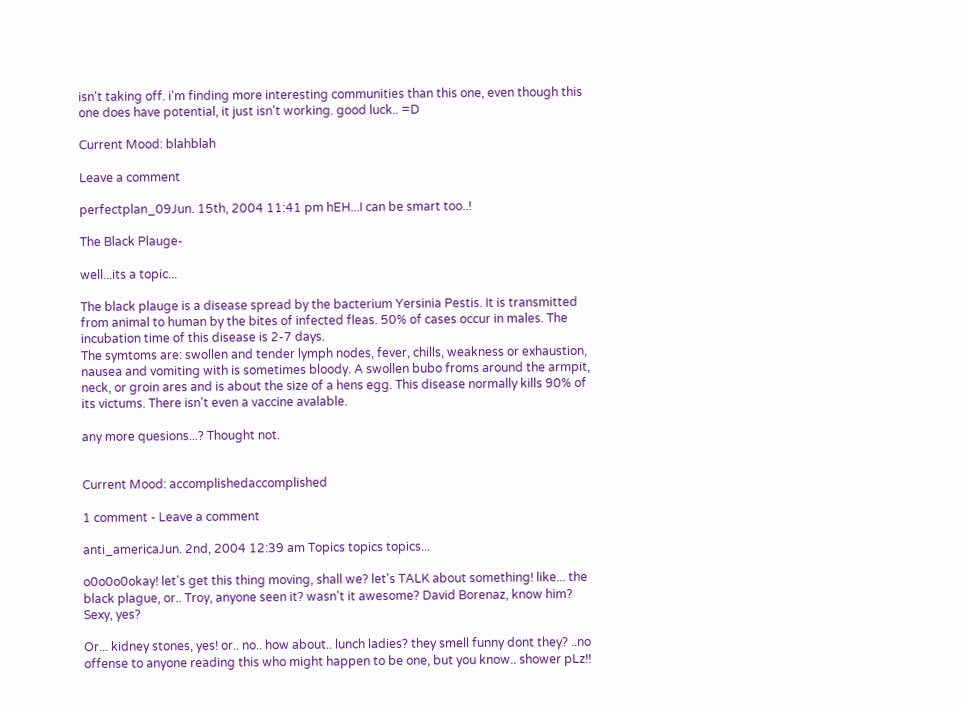isn't taking off. i'm finding more interesting communities than this one, even though this one does have potential, it just isn't working. good luck.. =D

Current Mood: blahblah

Leave a comment

perfectplan_09Jun. 15th, 2004 11:41 pm hEH...I can be smart too..!

The Black Plauge-

well...its a topic...

The black plauge is a disease spread by the bacterium Yersinia Pestis. It is transmitted from animal to human by the bites of infected fleas. 50% of cases occur in males. The incubation time of this disease is 2-7 days.
The symtoms are: swollen and tender lymph nodes, fever, chills, weakness or exhaustion, nausea and vomiting with is sometimes bloody. A swollen bubo froms around the armpit, neck, or groin ares and is about the size of a hens egg. This disease normally kills 90% of its victums. There isn't even a vaccine avalable.

any more quesions...? Thought not.


Current Mood: accomplishedaccomplished

1 comment - Leave a comment

anti_americaJun. 2nd, 2004 12:39 am Topics topics topics...

o0o0o0okay! let's get this thing moving, shall we? let's TALK about something! like... the black plague, or.. Troy, anyone seen it? wasn't it awesome? David Borenaz, know him? Sexy, yes?

Or... kidney stones, yes! or.. no.. how about.. lunch ladies? they smell funny dont they? ..no offense to anyone reading this who might happen to be one, but you know.. shower pLz!!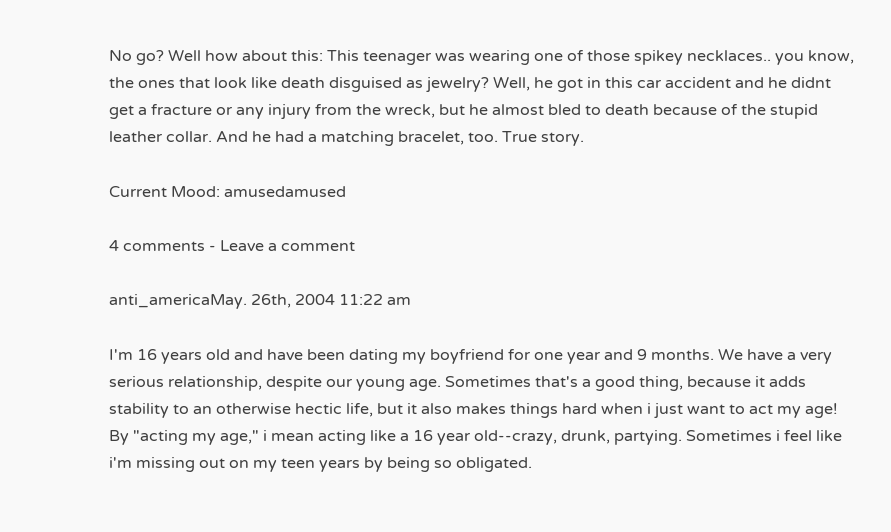No go? Well how about this: This teenager was wearing one of those spikey necklaces.. you know, the ones that look like death disguised as jewelry? Well, he got in this car accident and he didnt get a fracture or any injury from the wreck, but he almost bled to death because of the stupid leather collar. And he had a matching bracelet, too. True story.

Current Mood: amusedamused

4 comments - Leave a comment

anti_americaMay. 26th, 2004 11:22 am

I'm 16 years old and have been dating my boyfriend for one year and 9 months. We have a very serious relationship, despite our young age. Sometimes that's a good thing, because it adds stability to an otherwise hectic life, but it also makes things hard when i just want to act my age! By "acting my age," i mean acting like a 16 year old--crazy, drunk, partying. Sometimes i feel like i'm missing out on my teen years by being so obligated.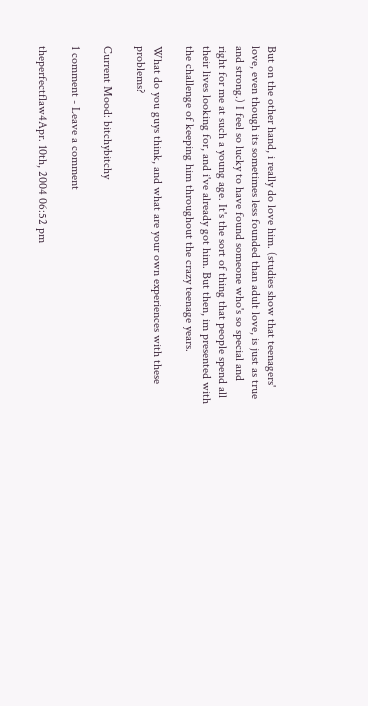But on the other hand, i really do love him. (studies show that teenagers' love, even though its sometimes less founded than adult love, is just as true and strong.) I feel so lucky to have found someone who's so special and right for me at such a young age. It's the sort of thing that people spend all their lives looking for, and i've already got him. But then, im presented with the challenge of keeping him throughout the crazy teenage years.

What do you guys think, and what are your own experiences with these problems?

Current Mood: bitchybitchy

1 comment - Leave a comment

theperfectflaw4Apr. 10th, 2004 06:52 pm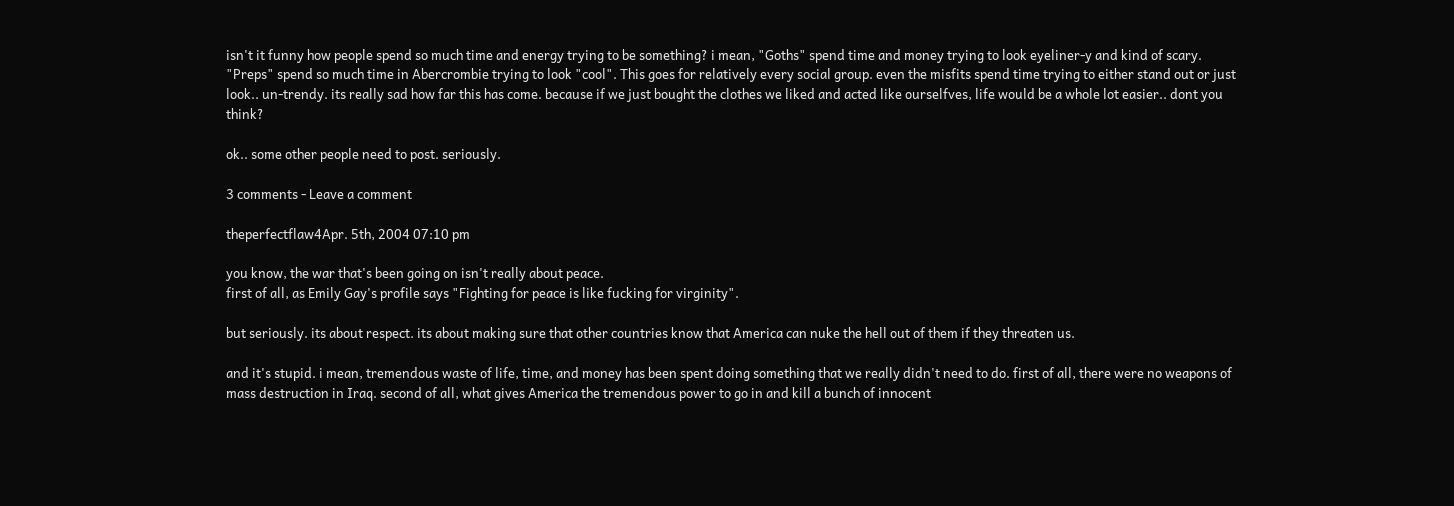isn't it funny how people spend so much time and energy trying to be something? i mean, "Goths" spend time and money trying to look eyeliner-y and kind of scary. "Preps" spend so much time in Abercrombie trying to look "cool". This goes for relatively every social group. even the misfits spend time trying to either stand out or just look.. un-trendy. its really sad how far this has come. because if we just bought the clothes we liked and acted like ourselfves, life would be a whole lot easier.. dont you think?

ok.. some other people need to post. seriously.

3 comments - Leave a comment

theperfectflaw4Apr. 5th, 2004 07:10 pm

you know, the war that's been going on isn't really about peace.
first of all, as Emily Gay's profile says "Fighting for peace is like fucking for virginity".

but seriously. its about respect. its about making sure that other countries know that America can nuke the hell out of them if they threaten us.

and it's stupid. i mean, tremendous waste of life, time, and money has been spent doing something that we really didn't need to do. first of all, there were no weapons of mass destruction in Iraq. second of all, what gives America the tremendous power to go in and kill a bunch of innocent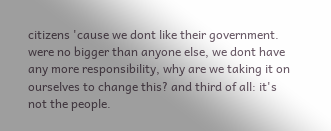citizens 'cause we dont like their government. were no bigger than anyone else, we dont have any more responsibility, why are we taking it on ourselves to change this? and third of all: it's not the people.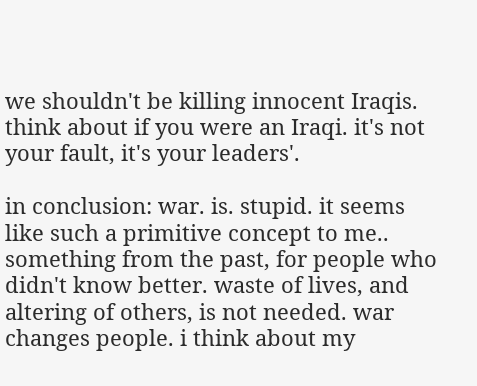we shouldn't be killing innocent Iraqis. think about if you were an Iraqi. it's not your fault, it's your leaders'.

in conclusion: war. is. stupid. it seems like such a primitive concept to me.. something from the past, for people who didn't know better. waste of lives, and altering of others, is not needed. war changes people. i think about my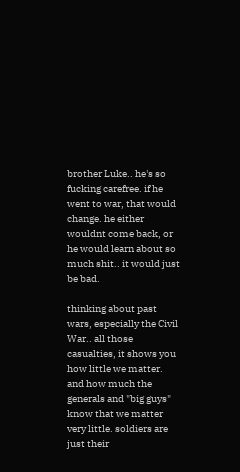brother Luke.. he's so fucking carefree. if he went to war, that would change. he either wouldnt come back, or he would learn about so much shit.. it would just be bad.

thinking about past wars, especially the Civil War.. all those casualties, it shows you how little we matter. and how much the generals and "big guys" know that we matter very little. soldiers are just their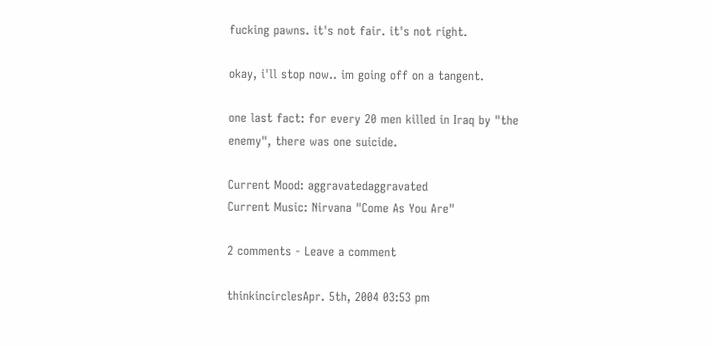fucking pawns. it's not fair. it's not right.

okay, i'll stop now.. im going off on a tangent.

one last fact: for every 20 men killed in Iraq by "the enemy", there was one suicide.

Current Mood: aggravatedaggravated
Current Music: Nirvana "Come As You Are"

2 comments - Leave a comment

thinkincirclesApr. 5th, 2004 03:53 pm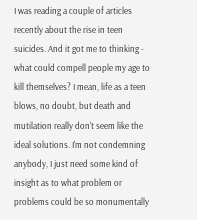I was reading a couple of articles recently about the rise in teen suicides. And it got me to thinking - what could compell people my age to kill themselves? I mean, life as a teen blows, no doubt, but death and mutilation really don't seem like the ideal solutions. I'm not condemning anybody, I just need some kind of insight as to what problem or problems could be so monumentally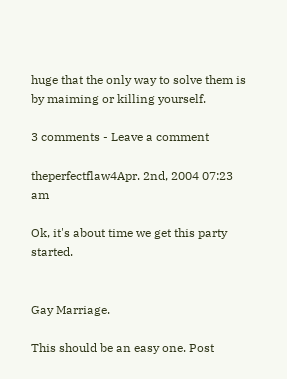huge that the only way to solve them is by maiming or killing yourself.

3 comments - Leave a comment

theperfectflaw4Apr. 2nd, 2004 07:23 am

Ok, it's about time we get this party started.


Gay Marriage.

This should be an easy one. Post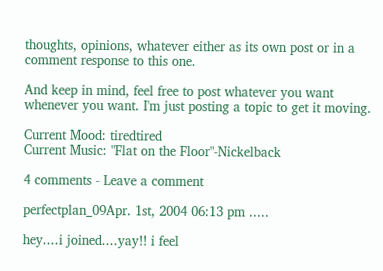thoughts, opinions, whatever either as its own post or in a comment response to this one.

And keep in mind, feel free to post whatever you want whenever you want. I'm just posting a topic to get it moving.

Current Mood: tiredtired
Current Music: "Flat on the Floor"-Nickelback

4 comments - Leave a comment

perfectplan_09Apr. 1st, 2004 06:13 pm .....

hey....i joined....yay!! i feel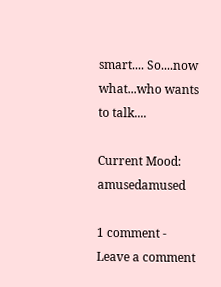smart.... So....now what...who wants to talk....

Current Mood: amusedamused

1 comment - Leave a comment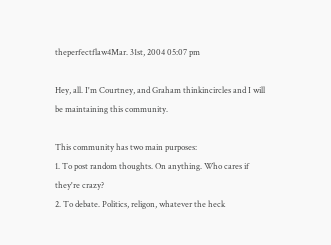theperfectflaw4Mar. 31st, 2004 05:07 pm

Hey, all. I'm Courtney, and Graham thinkincircles and I will be maintaining this community.

This community has two main purposes:
1. To post random thoughts. On anything. Who cares if they're crazy?
2. To debate. Politics, religon, whatever the heck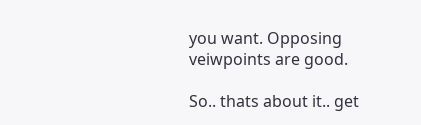you want. Opposing veiwpoints are good.

So.. thats about it.. get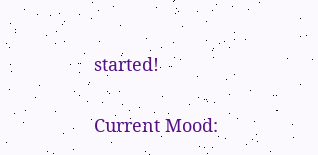started!

Current Mood: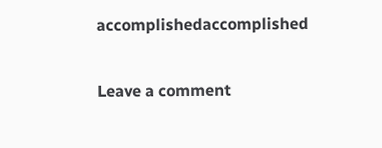accomplishedaccomplished

Leave a comment